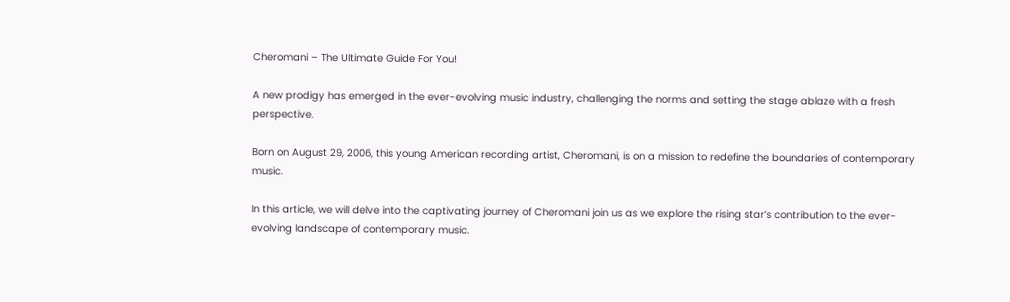Cheromani – The Ultimate Guide For You!

A new prodigy has emerged in the ever-evolving music industry, challenging the norms and setting the stage ablaze with a fresh perspective.

Born on August 29, 2006, this young American recording artist, Cheromani, is on a mission to redefine the boundaries of contemporary music.

In this article, we will delve into the captivating journey of Cheromani join us as we explore the rising star’s contribution to the ever-evolving landscape of contemporary music.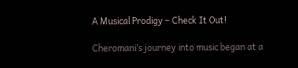A Musical Prodigy – Check It Out!

Cheromani’s journey into music began at a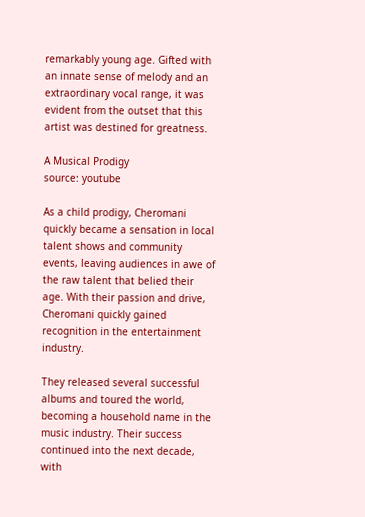remarkably young age. Gifted with an innate sense of melody and an extraordinary vocal range, it was evident from the outset that this artist was destined for greatness.

A Musical Prodigy
source: youtube

As a child prodigy, Cheromani quickly became a sensation in local talent shows and community events, leaving audiences in awe of the raw talent that belied their age. With their passion and drive, Cheromani quickly gained recognition in the entertainment industry.

They released several successful albums and toured the world, becoming a household name in the music industry. Their success continued into the next decade, with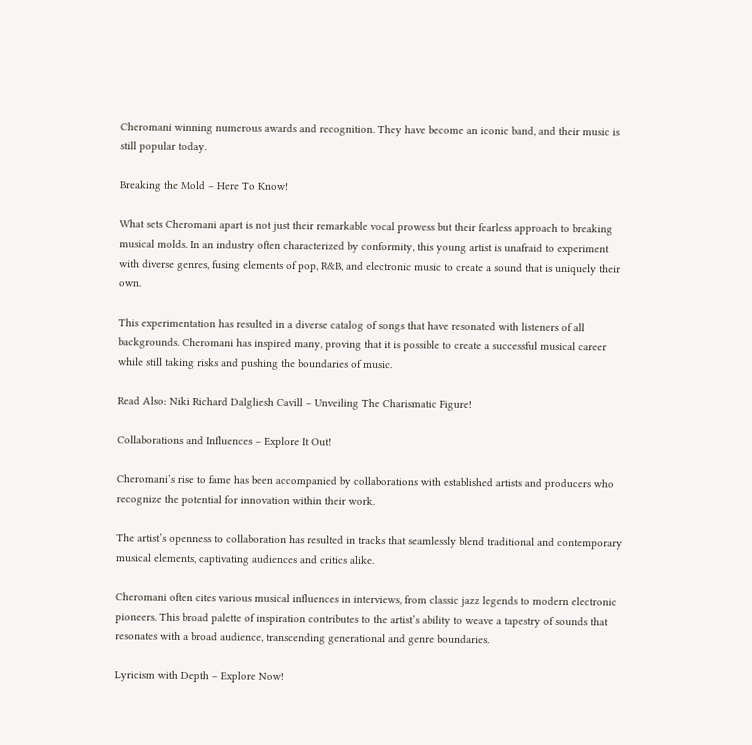Cheromani winning numerous awards and recognition. They have become an iconic band, and their music is still popular today.

Breaking the Mold – Here To Know!

What sets Cheromani apart is not just their remarkable vocal prowess but their fearless approach to breaking musical molds. In an industry often characterized by conformity, this young artist is unafraid to experiment with diverse genres, fusing elements of pop, R&B, and electronic music to create a sound that is uniquely their own.

This experimentation has resulted in a diverse catalog of songs that have resonated with listeners of all backgrounds. Cheromani has inspired many, proving that it is possible to create a successful musical career while still taking risks and pushing the boundaries of music.

Read Also: Niki Richard Dalgliesh Cavill – Unveiling The Charismatic Figure!

Collaborations and Influences – Explore It Out!

Cheromani’s rise to fame has been accompanied by collaborations with established artists and producers who recognize the potential for innovation within their work.

The artist’s openness to collaboration has resulted in tracks that seamlessly blend traditional and contemporary musical elements, captivating audiences and critics alike.

Cheromani often cites various musical influences in interviews, from classic jazz legends to modern electronic pioneers. This broad palette of inspiration contributes to the artist’s ability to weave a tapestry of sounds that resonates with a broad audience, transcending generational and genre boundaries.

Lyricism with Depth – Explore Now!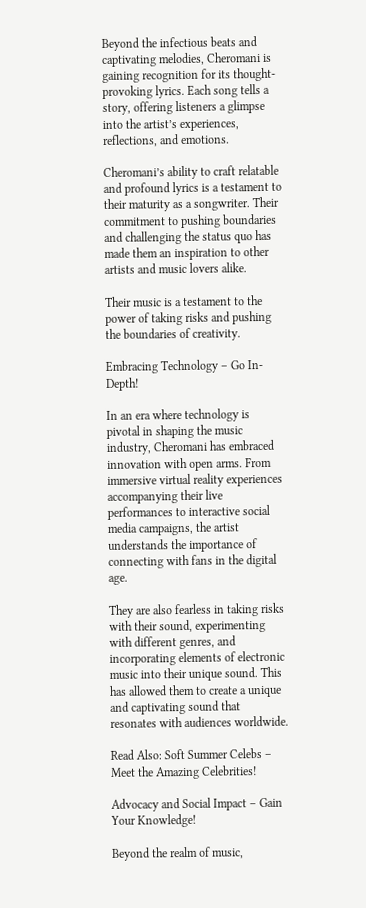Beyond the infectious beats and captivating melodies, Cheromani is gaining recognition for its thought-provoking lyrics. Each song tells a story, offering listeners a glimpse into the artist’s experiences, reflections, and emotions.

Cheromani’s ability to craft relatable and profound lyrics is a testament to their maturity as a songwriter. Their commitment to pushing boundaries and challenging the status quo has made them an inspiration to other artists and music lovers alike.

Their music is a testament to the power of taking risks and pushing the boundaries of creativity.

Embracing Technology – Go In-Depth!

In an era where technology is pivotal in shaping the music industry, Cheromani has embraced innovation with open arms. From immersive virtual reality experiences accompanying their live performances to interactive social media campaigns, the artist understands the importance of connecting with fans in the digital age.

They are also fearless in taking risks with their sound, experimenting with different genres, and incorporating elements of electronic music into their unique sound. This has allowed them to create a unique and captivating sound that resonates with audiences worldwide.

Read Also: Soft Summer Celebs – Meet the Amazing Celebrities!

Advocacy and Social Impact – Gain Your Knowledge!

Beyond the realm of music,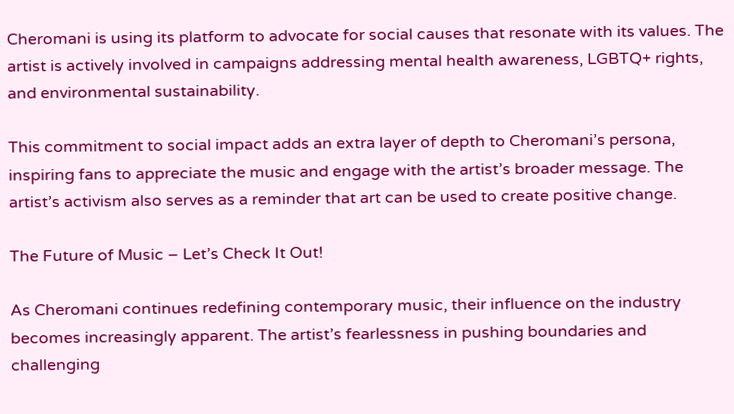Cheromani is using its platform to advocate for social causes that resonate with its values. The artist is actively involved in campaigns addressing mental health awareness, LGBTQ+ rights, and environmental sustainability.

This commitment to social impact adds an extra layer of depth to Cheromani’s persona, inspiring fans to appreciate the music and engage with the artist’s broader message. The artist’s activism also serves as a reminder that art can be used to create positive change.

The Future of Music – Let’s Check It Out!

As Cheromani continues redefining contemporary music, their influence on the industry becomes increasingly apparent. The artist’s fearlessness in pushing boundaries and challenging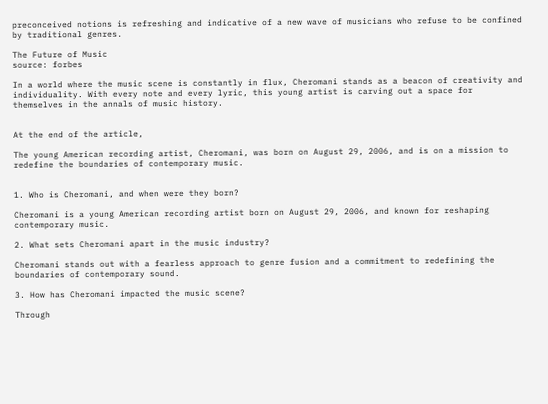preconceived notions is refreshing and indicative of a new wave of musicians who refuse to be confined by traditional genres.

The Future of Music
source: forbes

In a world where the music scene is constantly in flux, Cheromani stands as a beacon of creativity and individuality. With every note and every lyric, this young artist is carving out a space for themselves in the annals of music history.


At the end of the article,

The young American recording artist, Cheromani, was born on August 29, 2006, and is on a mission to redefine the boundaries of contemporary music.


1. Who is Cheromani, and when were they born?

Cheromani is a young American recording artist born on August 29, 2006, and known for reshaping contemporary music.

2. What sets Cheromani apart in the music industry?

Cheromani stands out with a fearless approach to genre fusion and a commitment to redefining the boundaries of contemporary sound.

3. How has Cheromani impacted the music scene?

Through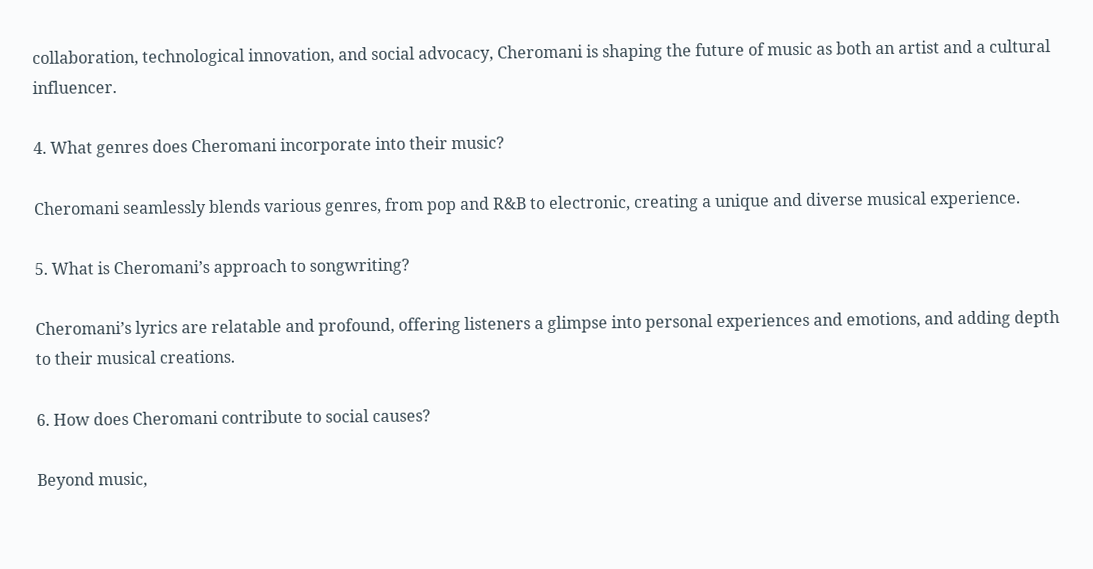collaboration, technological innovation, and social advocacy, Cheromani is shaping the future of music as both an artist and a cultural influencer.

4. What genres does Cheromani incorporate into their music?

Cheromani seamlessly blends various genres, from pop and R&B to electronic, creating a unique and diverse musical experience.

5. What is Cheromani’s approach to songwriting?

Cheromani’s lyrics are relatable and profound, offering listeners a glimpse into personal experiences and emotions, and adding depth to their musical creations.

6. How does Cheromani contribute to social causes?

Beyond music,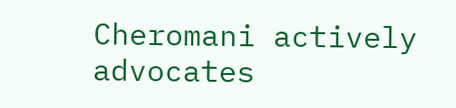Cheromani actively advocates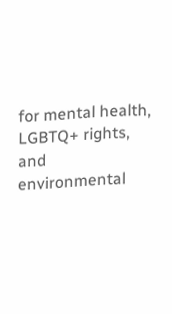for mental health, LGBTQ+ rights, and environmental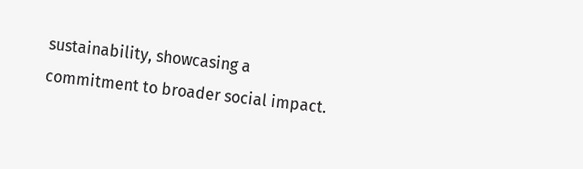sustainability, showcasing a commitment to broader social impact.